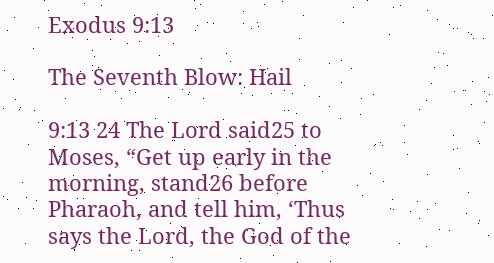Exodus 9:13

The Seventh Blow: Hail

9:13 24 The Lord said25 to Moses, “Get up early in the morning, stand26 before Pharaoh, and tell him, ‘Thus says the Lord, the God of the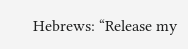Hebrews: “Release my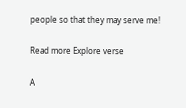people so that they may serve me!

Read more Explore verse

A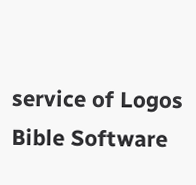service of Logos Bible Software